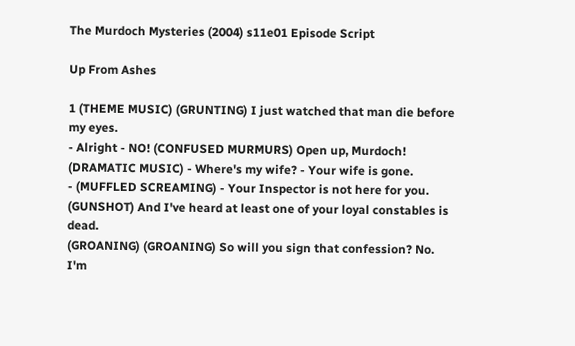The Murdoch Mysteries (2004) s11e01 Episode Script

Up From Ashes

1 (THEME MUSIC) (GRUNTING) I just watched that man die before my eyes.
- Alright - NO! (CONFUSED MURMURS) Open up, Murdoch! (DRAMATIC MUSIC) - Where's my wife? - Your wife is gone.
- (MUFFLED SCREAMING) - Your Inspector is not here for you.
(GUNSHOT) And I've heard at least one of your loyal constables is dead.
(GROANING) (GROANING) So will you sign that confession? No.
I'm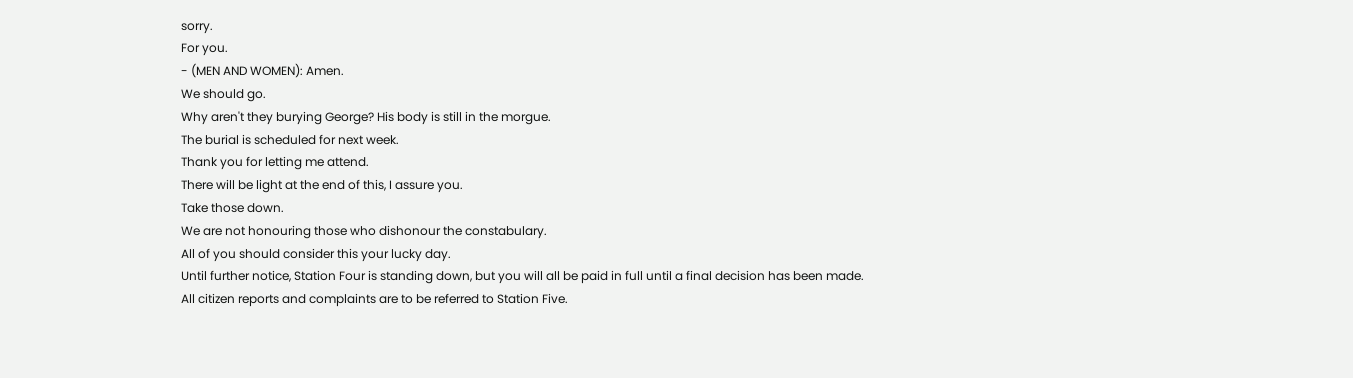sorry.
For you.
- (MEN AND WOMEN): Amen.
We should go.
Why aren't they burying George? His body is still in the morgue.
The burial is scheduled for next week.
Thank you for letting me attend.
There will be light at the end of this, I assure you.
Take those down.
We are not honouring those who dishonour the constabulary.
All of you should consider this your lucky day.
Until further notice, Station Four is standing down, but you will all be paid in full until a final decision has been made.
All citizen reports and complaints are to be referred to Station Five.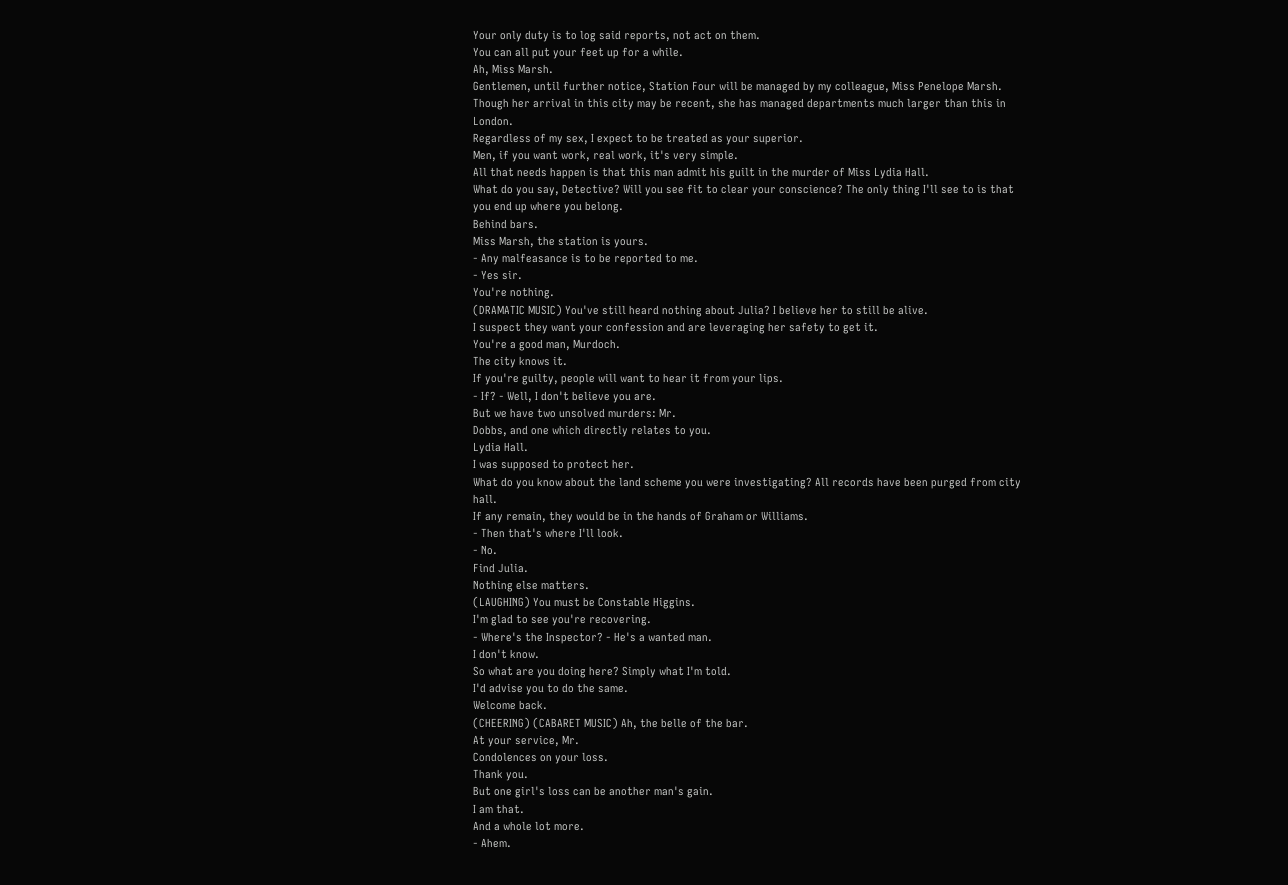Your only duty is to log said reports, not act on them.
You can all put your feet up for a while.
Ah, Miss Marsh.
Gentlemen, until further notice, Station Four will be managed by my colleague, Miss Penelope Marsh.
Though her arrival in this city may be recent, she has managed departments much larger than this in London.
Regardless of my sex, I expect to be treated as your superior.
Men, if you want work, real work, it's very simple.
All that needs happen is that this man admit his guilt in the murder of Miss Lydia Hall.
What do you say, Detective? Will you see fit to clear your conscience? The only thing I'll see to is that you end up where you belong.
Behind bars.
Miss Marsh, the station is yours.
- Any malfeasance is to be reported to me.
- Yes sir.
You're nothing.
(DRAMATIC MUSIC) You've still heard nothing about Julia? I believe her to still be alive.
I suspect they want your confession and are leveraging her safety to get it.
You're a good man, Murdoch.
The city knows it.
If you're guilty, people will want to hear it from your lips.
- If? - Well, I don't believe you are.
But we have two unsolved murders: Mr.
Dobbs, and one which directly relates to you.
Lydia Hall.
I was supposed to protect her.
What do you know about the land scheme you were investigating? All records have been purged from city hall.
If any remain, they would be in the hands of Graham or Williams.
- Then that's where I'll look.
- No.
Find Julia.
Nothing else matters.
(LAUGHING) You must be Constable Higgins.
I'm glad to see you're recovering.
- Where's the Inspector? - He's a wanted man.
I don't know.
So what are you doing here? Simply what I'm told.
I'd advise you to do the same.
Welcome back.
(CHEERING) (CABARET MUSIC) Ah, the belle of the bar.
At your service, Mr.
Condolences on your loss.
Thank you.
But one girl's loss can be another man's gain.
I am that.
And a whole lot more.
- Ahem.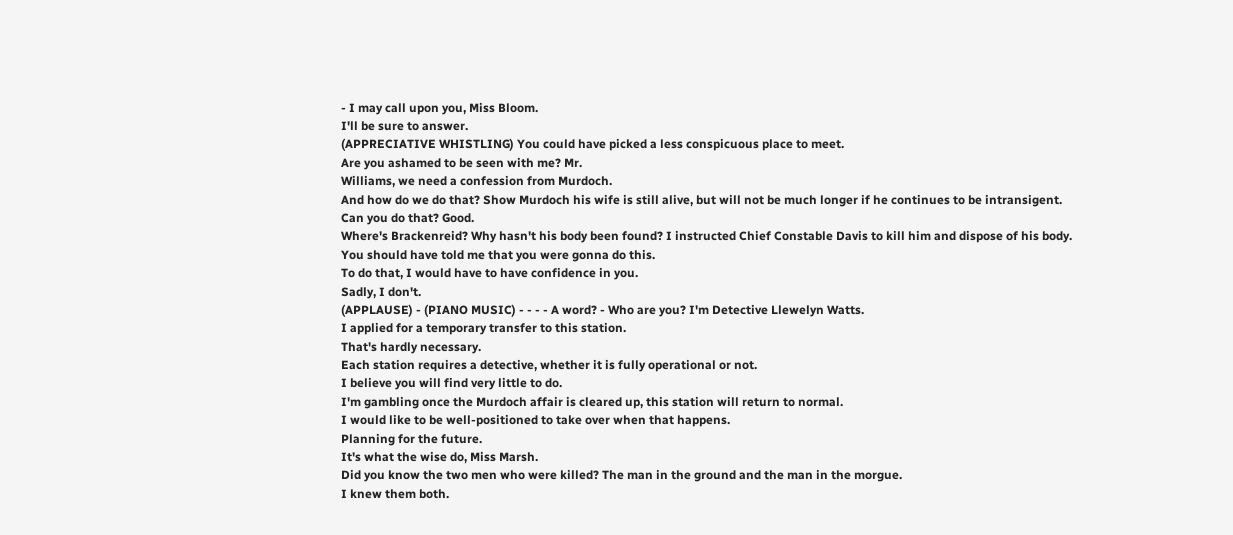- I may call upon you, Miss Bloom.
I'll be sure to answer.
(APPRECIATIVE WHISTLING) You could have picked a less conspicuous place to meet.
Are you ashamed to be seen with me? Mr.
Williams, we need a confession from Murdoch.
And how do we do that? Show Murdoch his wife is still alive, but will not be much longer if he continues to be intransigent.
Can you do that? Good.
Where's Brackenreid? Why hasn't his body been found? I instructed Chief Constable Davis to kill him and dispose of his body.
You should have told me that you were gonna do this.
To do that, I would have to have confidence in you.
Sadly, I don't.
(APPLAUSE) - (PIANO MUSIC) - - - - A word? - Who are you? I'm Detective Llewelyn Watts.
I applied for a temporary transfer to this station.
That's hardly necessary.
Each station requires a detective, whether it is fully operational or not.
I believe you will find very little to do.
I'm gambling once the Murdoch affair is cleared up, this station will return to normal.
I would like to be well-positioned to take over when that happens.
Planning for the future.
It's what the wise do, Miss Marsh.
Did you know the two men who were killed? The man in the ground and the man in the morgue.
I knew them both.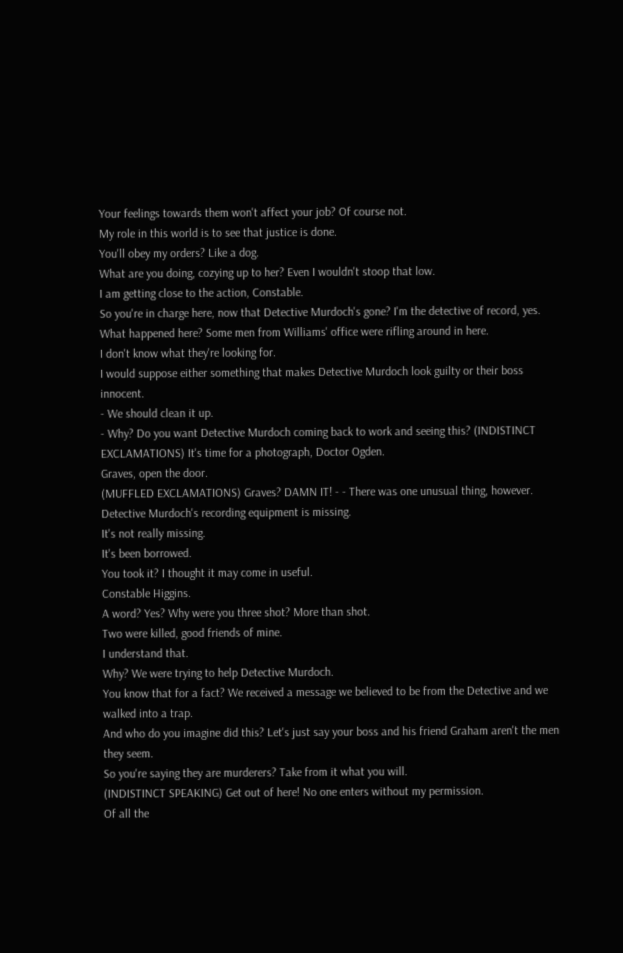Your feelings towards them won't affect your job? Of course not.
My role in this world is to see that justice is done.
You'll obey my orders? Like a dog.
What are you doing, cozying up to her? Even I wouldn't stoop that low.
I am getting close to the action, Constable.
So you're in charge here, now that Detective Murdoch's gone? I'm the detective of record, yes.
What happened here? Some men from Williams' office were rifling around in here.
I don't know what they're looking for.
I would suppose either something that makes Detective Murdoch look guilty or their boss innocent.
- We should clean it up.
- Why? Do you want Detective Murdoch coming back to work and seeing this? (INDISTINCT EXCLAMATIONS) It's time for a photograph, Doctor Ogden.
Graves, open the door.
(MUFFLED EXCLAMATIONS) Graves? DAMN IT! - - There was one unusual thing, however.
Detective Murdoch's recording equipment is missing.
It's not really missing.
It's been borrowed.
You took it? I thought it may come in useful.
Constable Higgins.
A word? Yes? Why were you three shot? More than shot.
Two were killed, good friends of mine.
I understand that.
Why? We were trying to help Detective Murdoch.
You know that for a fact? We received a message we believed to be from the Detective and we walked into a trap.
And who do you imagine did this? Let's just say your boss and his friend Graham aren't the men they seem.
So you're saying they are murderers? Take from it what you will.
(INDISTINCT SPEAKING) Get out of here! No one enters without my permission.
Of all the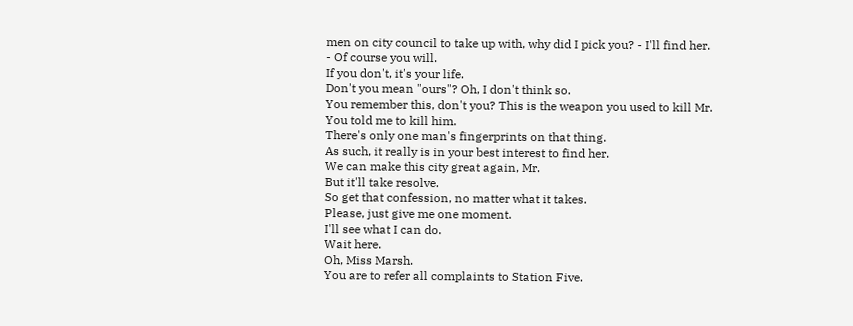men on city council to take up with, why did I pick you? - I'll find her.
- Of course you will.
If you don't, it's your life.
Don't you mean "ours"? Oh, I don't think so.
You remember this, don't you? This is the weapon you used to kill Mr.
You told me to kill him.
There's only one man's fingerprints on that thing.
As such, it really is in your best interest to find her.
We can make this city great again, Mr.
But it'll take resolve.
So get that confession, no matter what it takes.
Please, just give me one moment.
I'll see what I can do.
Wait here.
Oh, Miss Marsh.
You are to refer all complaints to Station Five.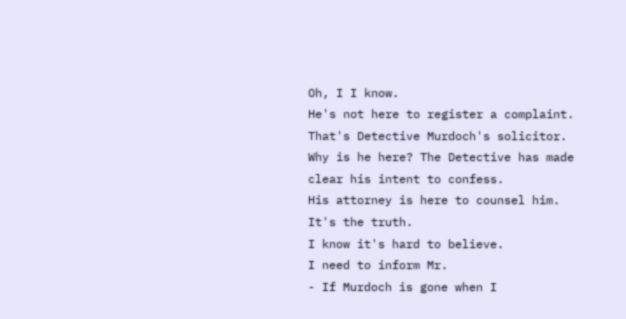Oh, I I know.
He's not here to register a complaint.
That's Detective Murdoch's solicitor.
Why is he here? The Detective has made clear his intent to confess.
His attorney is here to counsel him.
It's the truth.
I know it's hard to believe.
I need to inform Mr.
- If Murdoch is gone when I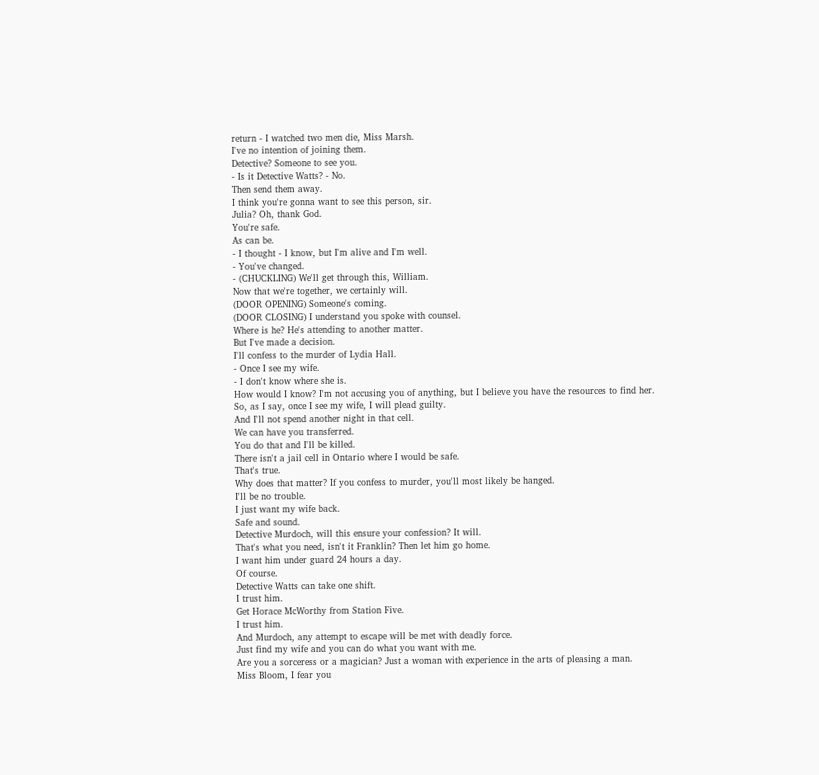return - I watched two men die, Miss Marsh.
I've no intention of joining them.
Detective? Someone to see you.
- Is it Detective Watts? - No.
Then send them away.
I think you're gonna want to see this person, sir.
Julia? Oh, thank God.
You're safe.
As can be.
- I thought - I know, but I'm alive and I'm well.
- You've changed.
- (CHUCKLING) We'll get through this, William.
Now that we're together, we certainly will.
(DOOR OPENING) Someone's coming.
(DOOR CLOSING) I understand you spoke with counsel.
Where is he? He's attending to another matter.
But I've made a decision.
I'll confess to the murder of Lydia Hall.
- Once I see my wife.
- I don't know where she is.
How would I know? I'm not accusing you of anything, but I believe you have the resources to find her.
So, as I say, once I see my wife, I will plead guilty.
And I'll not spend another night in that cell.
We can have you transferred.
You do that and I'll be killed.
There isn't a jail cell in Ontario where I would be safe.
That's true.
Why does that matter? If you confess to murder, you'll most likely be hanged.
I'll be no trouble.
I just want my wife back.
Safe and sound.
Detective Murdoch, will this ensure your confession? It will.
That's what you need, isn't it Franklin? Then let him go home.
I want him under guard 24 hours a day.
Of course.
Detective Watts can take one shift.
I trust him.
Get Horace McWorthy from Station Five.
I trust him.
And Murdoch, any attempt to escape will be met with deadly force.
Just find my wife and you can do what you want with me.
Are you a sorceress or a magician? Just a woman with experience in the arts of pleasing a man.
Miss Bloom, I fear you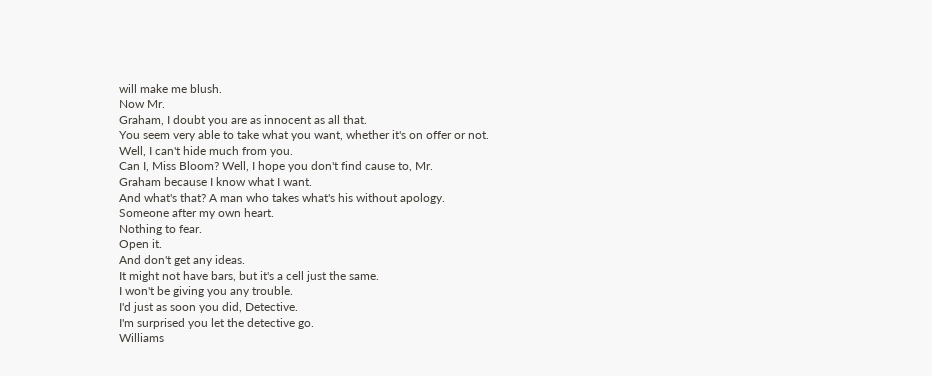will make me blush.
Now Mr.
Graham, I doubt you are as innocent as all that.
You seem very able to take what you want, whether it's on offer or not.
Well, I can't hide much from you.
Can I, Miss Bloom? Well, I hope you don't find cause to, Mr.
Graham because I know what I want.
And what's that? A man who takes what's his without apology.
Someone after my own heart.
Nothing to fear.
Open it.
And don't get any ideas.
It might not have bars, but it's a cell just the same.
I won't be giving you any trouble.
I'd just as soon you did, Detective.
I'm surprised you let the detective go.
Williams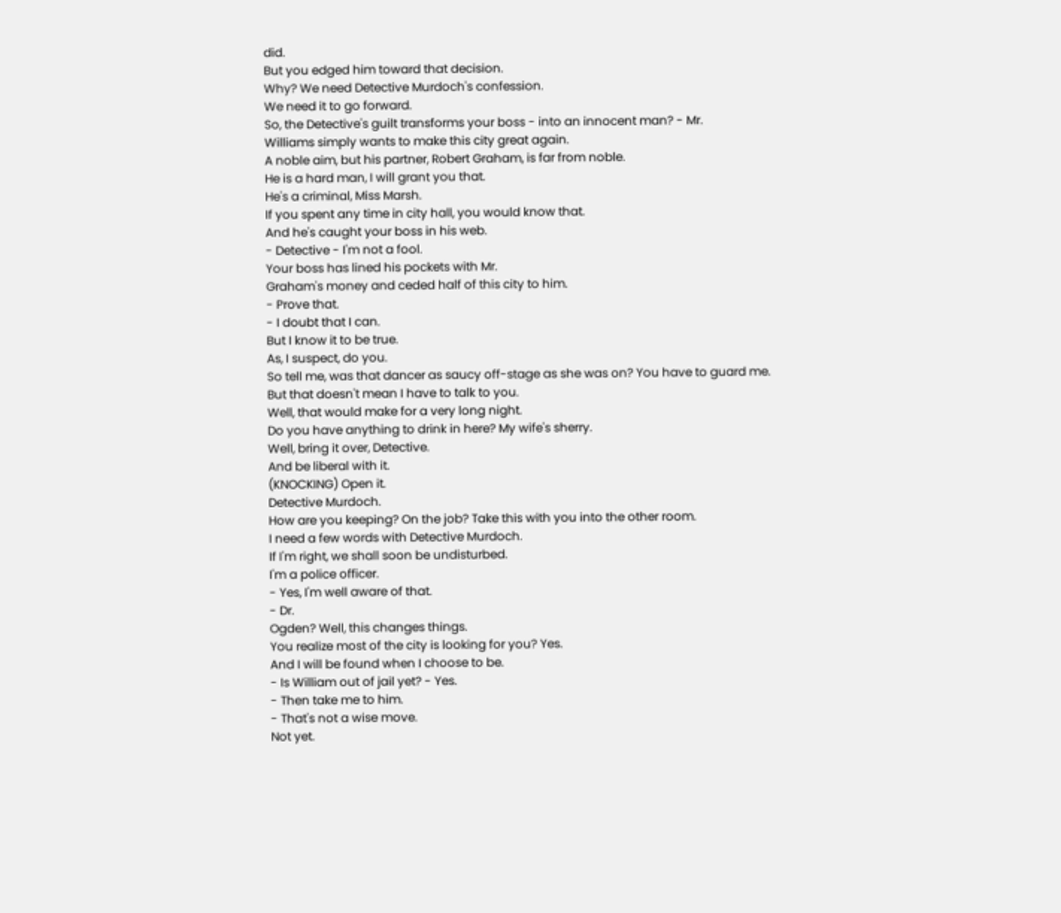did.
But you edged him toward that decision.
Why? We need Detective Murdoch's confession.
We need it to go forward.
So, the Detective's guilt transforms your boss - into an innocent man? - Mr.
Williams simply wants to make this city great again.
A noble aim, but his partner, Robert Graham, is far from noble.
He is a hard man, I will grant you that.
He's a criminal, Miss Marsh.
If you spent any time in city hall, you would know that.
And he's caught your boss in his web.
- Detective - I'm not a fool.
Your boss has lined his pockets with Mr.
Graham's money and ceded half of this city to him.
- Prove that.
- I doubt that I can.
But I know it to be true.
As, I suspect, do you.
So tell me, was that dancer as saucy off-stage as she was on? You have to guard me.
But that doesn't mean I have to talk to you.
Well, that would make for a very long night.
Do you have anything to drink in here? My wife's sherry.
Well, bring it over, Detective.
And be liberal with it.
(KNOCKING) Open it.
Detective Murdoch.
How are you keeping? On the job? Take this with you into the other room.
I need a few words with Detective Murdoch.
If I'm right, we shall soon be undisturbed.
I'm a police officer.
- Yes, I'm well aware of that.
- Dr.
Ogden? Well, this changes things.
You realize most of the city is looking for you? Yes.
And I will be found when I choose to be.
- Is William out of jail yet? - Yes.
- Then take me to him.
- That's not a wise move.
Not yet.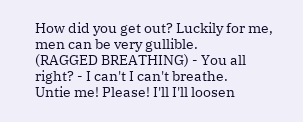How did you get out? Luckily for me, men can be very gullible.
(RAGGED BREATHING) - You all right? - I can't I can't breathe.
Untie me! Please! I'll I'll loosen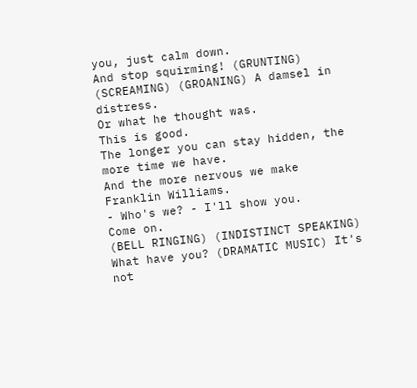you, just calm down.
And stop squirming! (GRUNTING) (SCREAMING) (GROANING) A damsel in distress.
Or what he thought was.
This is good.
The longer you can stay hidden, the more time we have.
And the more nervous we make Franklin Williams.
- Who's we? - I'll show you.
Come on.
(BELL RINGING) (INDISTINCT SPEAKING) What have you? (DRAMATIC MUSIC) It's not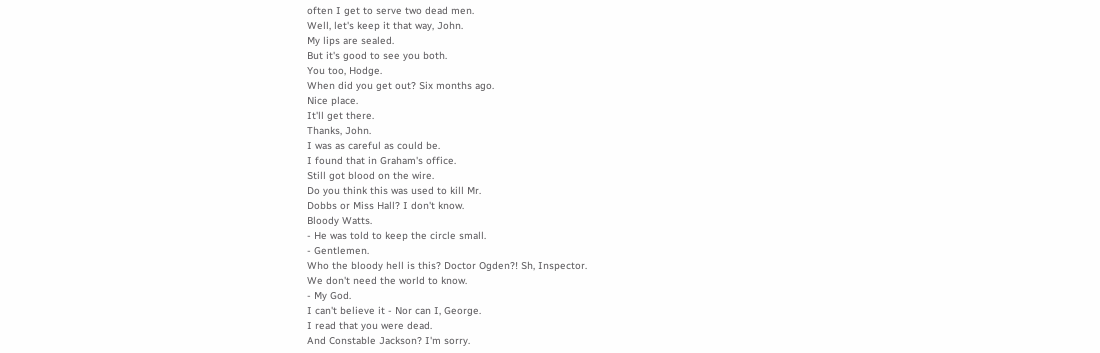often I get to serve two dead men.
Well, let's keep it that way, John.
My lips are sealed.
But it's good to see you both.
You too, Hodge.
When did you get out? Six months ago.
Nice place.
It'll get there.
Thanks, John.
I was as careful as could be.
I found that in Graham's office.
Still got blood on the wire.
Do you think this was used to kill Mr.
Dobbs or Miss Hall? I don't know.
Bloody Watts.
- He was told to keep the circle small.
- Gentlemen.
Who the bloody hell is this? Doctor Ogden?! Sh, Inspector.
We don't need the world to know.
- My God.
I can't believe it - Nor can I, George.
I read that you were dead.
And Constable Jackson? I'm sorry.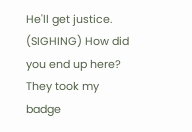He'll get justice.
(SIGHING) How did you end up here? They took my badge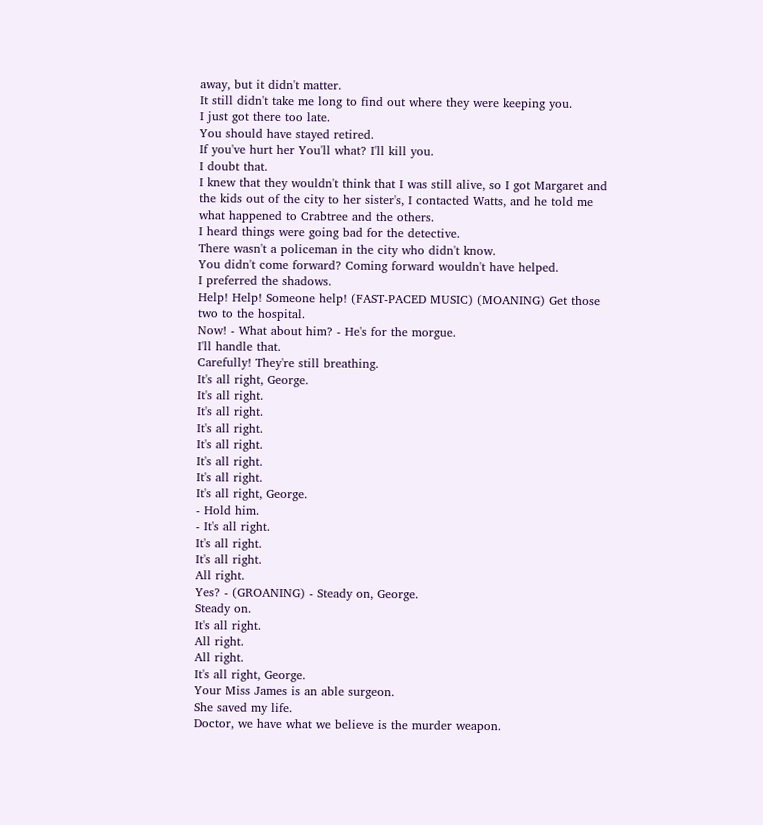away, but it didn't matter.
It still didn't take me long to find out where they were keeping you.
I just got there too late.
You should have stayed retired.
If you've hurt her You'll what? I'll kill you.
I doubt that.
I knew that they wouldn't think that I was still alive, so I got Margaret and the kids out of the city to her sister's, I contacted Watts, and he told me what happened to Crabtree and the others.
I heard things were going bad for the detective.
There wasn't a policeman in the city who didn't know.
You didn't come forward? Coming forward wouldn't have helped.
I preferred the shadows.
Help! Help! Someone help! (FAST-PACED MUSIC) (MOANING) Get those two to the hospital.
Now! - What about him? - He's for the morgue.
I'll handle that.
Carefully! They're still breathing.
It's all right, George.
It's all right.
It's all right.
It's all right.
It's all right.
It's all right.
It's all right.
It's all right, George.
- Hold him.
- It's all right.
It's all right.
It's all right.
All right.
Yes? - (GROANING) - Steady on, George.
Steady on.
It's all right.
All right.
All right.
It's all right, George.
Your Miss James is an able surgeon.
She saved my life.
Doctor, we have what we believe is the murder weapon.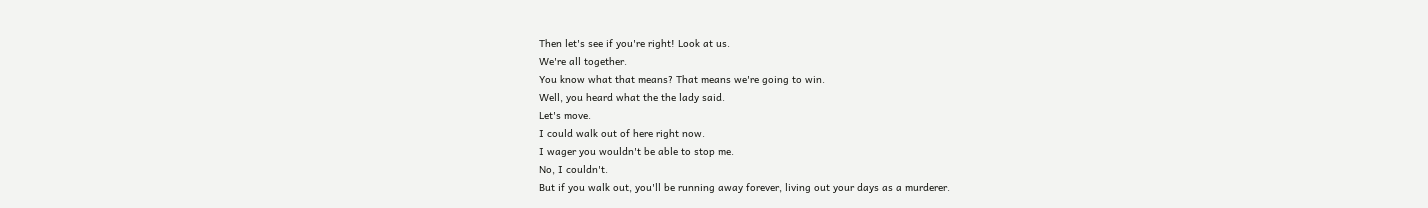Then let's see if you're right! Look at us.
We're all together.
You know what that means? That means we're going to win.
Well, you heard what the the lady said.
Let's move.
I could walk out of here right now.
I wager you wouldn't be able to stop me.
No, I couldn't.
But if you walk out, you'll be running away forever, living out your days as a murderer.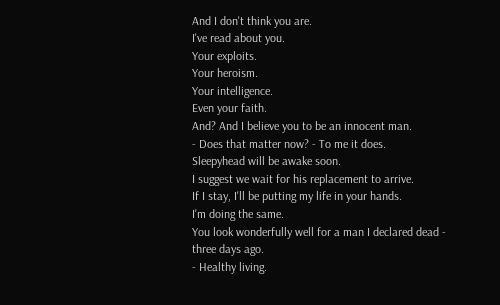And I don't think you are.
I've read about you.
Your exploits.
Your heroism.
Your intelligence.
Even your faith.
And? And I believe you to be an innocent man.
- Does that matter now? - To me it does.
Sleepyhead will be awake soon.
I suggest we wait for his replacement to arrive.
If I stay, I'll be putting my life in your hands.
I'm doing the same.
You look wonderfully well for a man I declared dead - three days ago.
- Healthy living.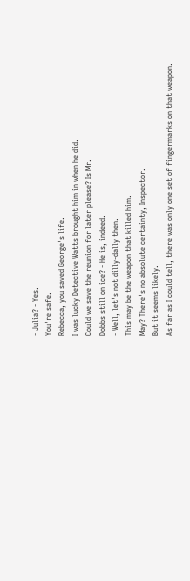- Julia? - Yes.
You're safe.
Rebecca, you saved George's life.
I was lucky Detective Watts brought him in when he did.
Could we save the reunion for later please? Is Mr.
Dobbs still on ice? - He is, indeed.
- Well, let's not dilly-dally then.
This may be the weapon that killed him.
May? There's no absolute certainty, Inspector.
But it seems likely.
As far as I could tell, there was only one set of fingermarks on that weapon.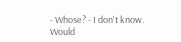- Whose? - I don't know.
Would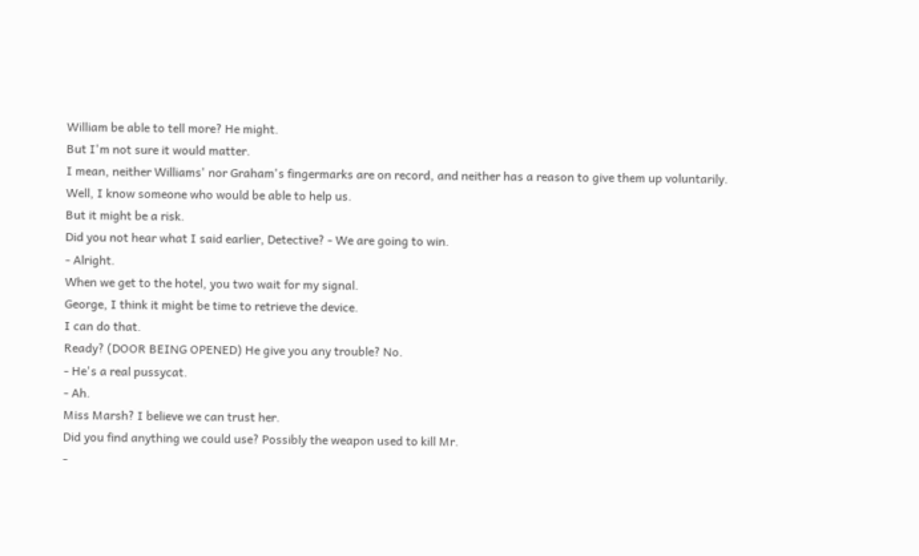William be able to tell more? He might.
But I'm not sure it would matter.
I mean, neither Williams' nor Graham's fingermarks are on record, and neither has a reason to give them up voluntarily.
Well, I know someone who would be able to help us.
But it might be a risk.
Did you not hear what I said earlier, Detective? - We are going to win.
- Alright.
When we get to the hotel, you two wait for my signal.
George, I think it might be time to retrieve the device.
I can do that.
Ready? (DOOR BEING OPENED) He give you any trouble? No.
- He's a real pussycat.
- Ah.
Miss Marsh? I believe we can trust her.
Did you find anything we could use? Possibly the weapon used to kill Mr.
-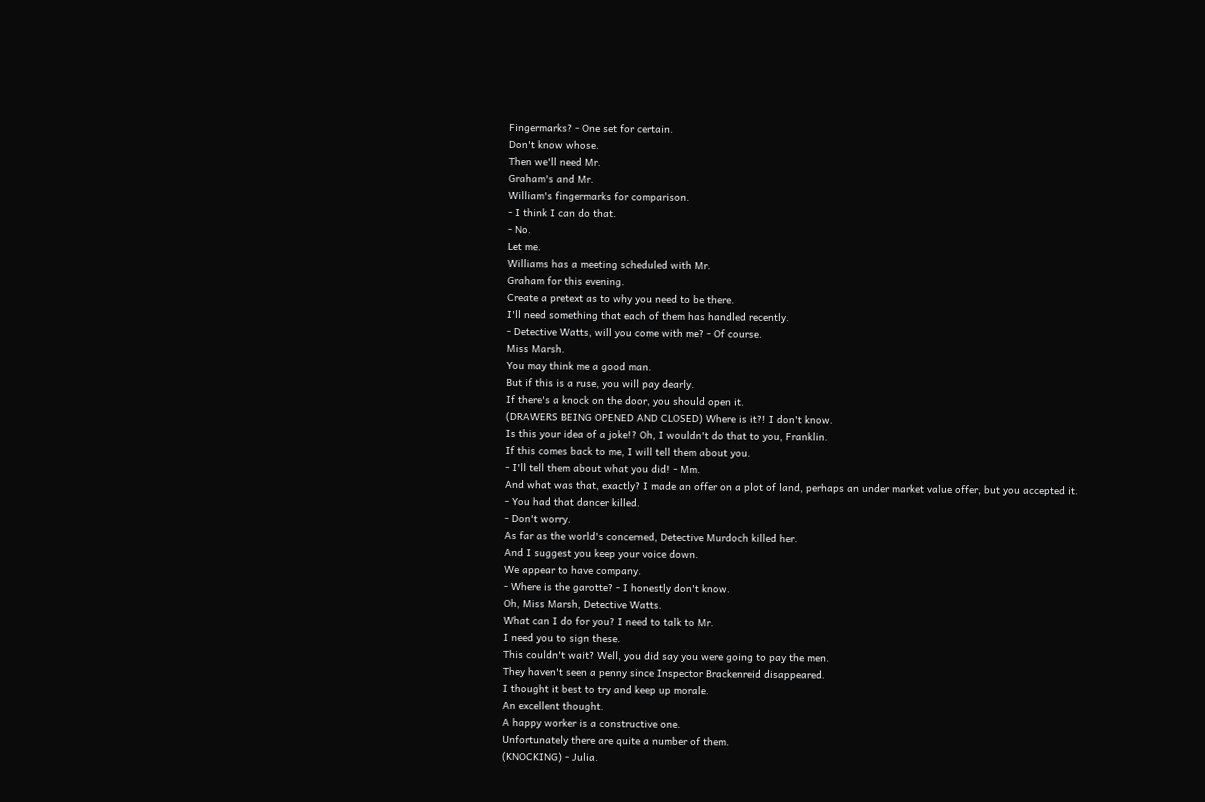Fingermarks? - One set for certain.
Don't know whose.
Then we'll need Mr.
Graham's and Mr.
William's fingermarks for comparison.
- I think I can do that.
- No.
Let me.
Williams has a meeting scheduled with Mr.
Graham for this evening.
Create a pretext as to why you need to be there.
I'll need something that each of them has handled recently.
- Detective Watts, will you come with me? - Of course.
Miss Marsh.
You may think me a good man.
But if this is a ruse, you will pay dearly.
If there's a knock on the door, you should open it.
(DRAWERS BEING OPENED AND CLOSED) Where is it?! I don't know.
Is this your idea of a joke!? Oh, I wouldn't do that to you, Franklin.
If this comes back to me, I will tell them about you.
- I'll tell them about what you did! - Mm.
And what was that, exactly? I made an offer on a plot of land, perhaps an under market value offer, but you accepted it.
- You had that dancer killed.
- Don't worry.
As far as the world's concerned, Detective Murdoch killed her.
And I suggest you keep your voice down.
We appear to have company.
- Where is the garotte? - I honestly don't know.
Oh, Miss Marsh, Detective Watts.
What can I do for you? I need to talk to Mr.
I need you to sign these.
This couldn't wait? Well, you did say you were going to pay the men.
They haven't seen a penny since Inspector Brackenreid disappeared.
I thought it best to try and keep up morale.
An excellent thought.
A happy worker is a constructive one.
Unfortunately there are quite a number of them.
(KNOCKING) - Julia.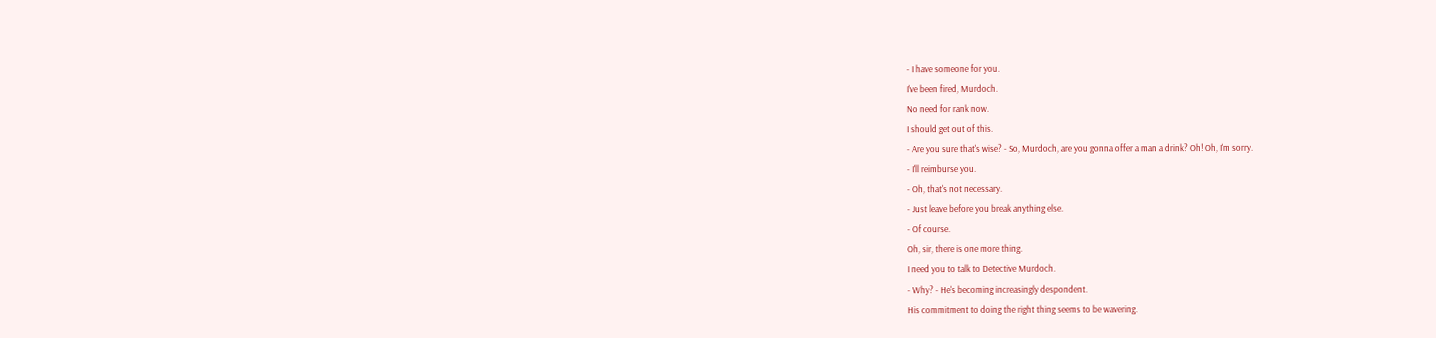- I have someone for you.
I've been fired, Murdoch.
No need for rank now.
I should get out of this.
- Are you sure that's wise? - So, Murdoch, are you gonna offer a man a drink? Oh! Oh, I'm sorry.
- I'll reimburse you.
- Oh, that's not necessary.
- Just leave before you break anything else.
- Of course.
Oh, sir, there is one more thing.
I need you to talk to Detective Murdoch.
- Why? - He's becoming increasingly despondent.
His commitment to doing the right thing seems to be wavering.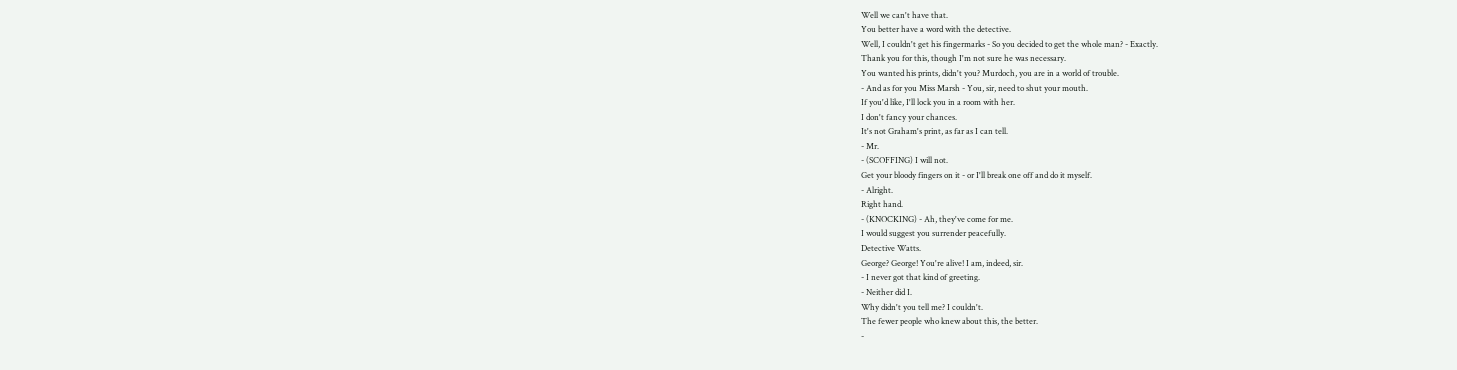Well we can't have that.
You better have a word with the detective.
Well, I couldn't get his fingermarks - So you decided to get the whole man? - Exactly.
Thank you for this, though I'm not sure he was necessary.
You wanted his prints, didn't you? Murdoch, you are in a world of trouble.
- And as for you Miss Marsh - You, sir, need to shut your mouth.
If you'd like, I'll lock you in a room with her.
I don't fancy your chances.
It's not Graham's print, as far as I can tell.
- Mr.
- (SCOFFING) I will not.
Get your bloody fingers on it - or I'll break one off and do it myself.
- Alright.
Right hand.
- (KNOCKING) - Ah, they've come for me.
I would suggest you surrender peacefully.
Detective Watts.
George? George! You're alive! I am, indeed, sir.
- I never got that kind of greeting.
- Neither did I.
Why didn't you tell me? I couldn't.
The fewer people who knew about this, the better.
-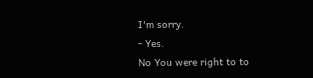I'm sorry.
- Yes.
No You were right to to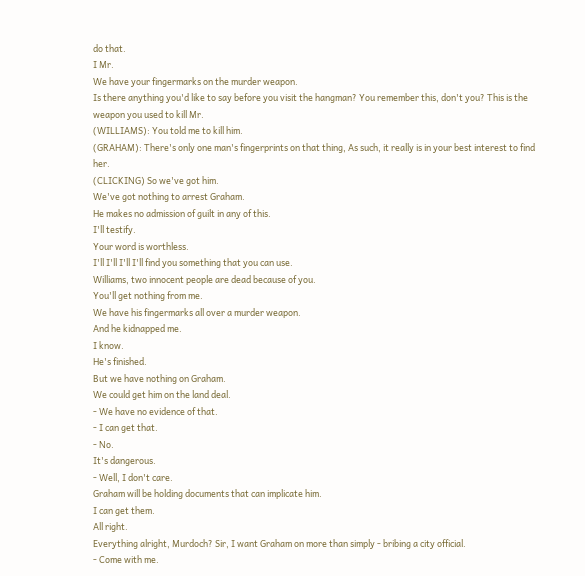do that.
I Mr.
We have your fingermarks on the murder weapon.
Is there anything you'd like to say before you visit the hangman? You remember this, don't you? This is the weapon you used to kill Mr.
(WILLIAMS): You told me to kill him.
(GRAHAM): There's only one man's fingerprints on that thing, As such, it really is in your best interest to find her.
(CLICKING) So we've got him.
We've got nothing to arrest Graham.
He makes no admission of guilt in any of this.
I'll testify.
Your word is worthless.
I'll I'll I'll I'll find you something that you can use.
Williams, two innocent people are dead because of you.
You'll get nothing from me.
We have his fingermarks all over a murder weapon.
And he kidnapped me.
I know.
He's finished.
But we have nothing on Graham.
We could get him on the land deal.
- We have no evidence of that.
- I can get that.
- No.
It's dangerous.
- Well, I don't care.
Graham will be holding documents that can implicate him.
I can get them.
All right.
Everything alright, Murdoch? Sir, I want Graham on more than simply - bribing a city official.
- Come with me.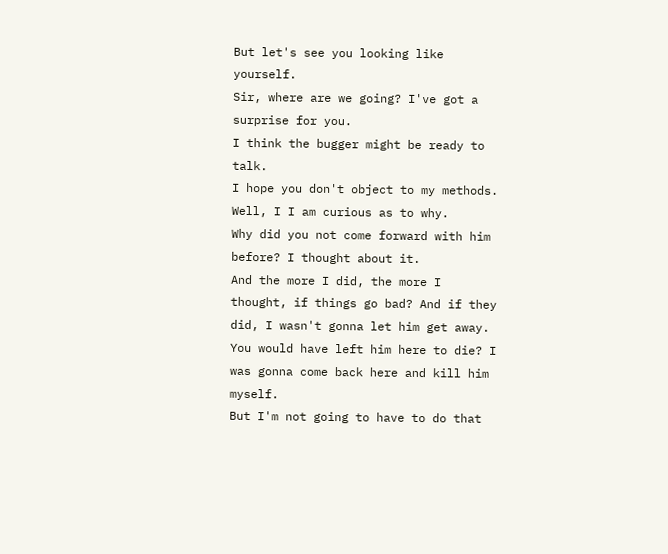But let's see you looking like yourself.
Sir, where are we going? I've got a surprise for you.
I think the bugger might be ready to talk.
I hope you don't object to my methods.
Well, I I am curious as to why.
Why did you not come forward with him before? I thought about it.
And the more I did, the more I thought, if things go bad? And if they did, I wasn't gonna let him get away.
You would have left him here to die? I was gonna come back here and kill him myself.
But I'm not going to have to do that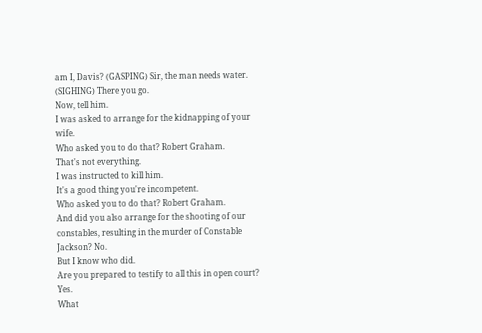am I, Davis? (GASPING) Sir, the man needs water.
(SIGHING) There you go.
Now, tell him.
I was asked to arrange for the kidnapping of your wife.
Who asked you to do that? Robert Graham.
That's not everything.
I was instructed to kill him.
It's a good thing you're incompetent.
Who asked you to do that? Robert Graham.
And did you also arrange for the shooting of our constables, resulting in the murder of Constable Jackson? No.
But I know who did.
Are you prepared to testify to all this in open court? Yes.
What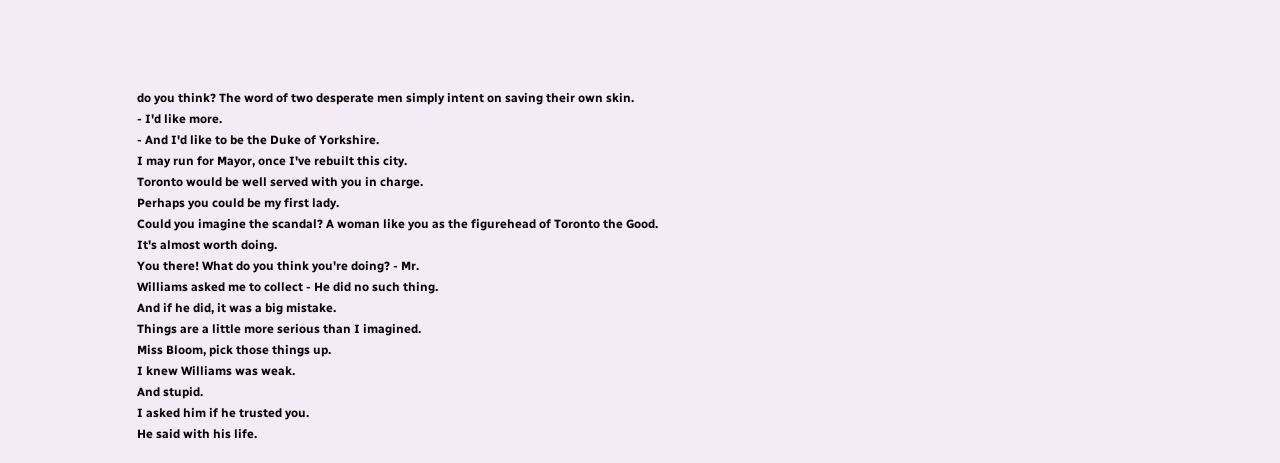do you think? The word of two desperate men simply intent on saving their own skin.
- I'd like more.
- And I'd like to be the Duke of Yorkshire.
I may run for Mayor, once I've rebuilt this city.
Toronto would be well served with you in charge.
Perhaps you could be my first lady.
Could you imagine the scandal? A woman like you as the figurehead of Toronto the Good.
It's almost worth doing.
You there! What do you think you're doing? - Mr.
Williams asked me to collect - He did no such thing.
And if he did, it was a big mistake.
Things are a little more serious than I imagined.
Miss Bloom, pick those things up.
I knew Williams was weak.
And stupid.
I asked him if he trusted you.
He said with his life.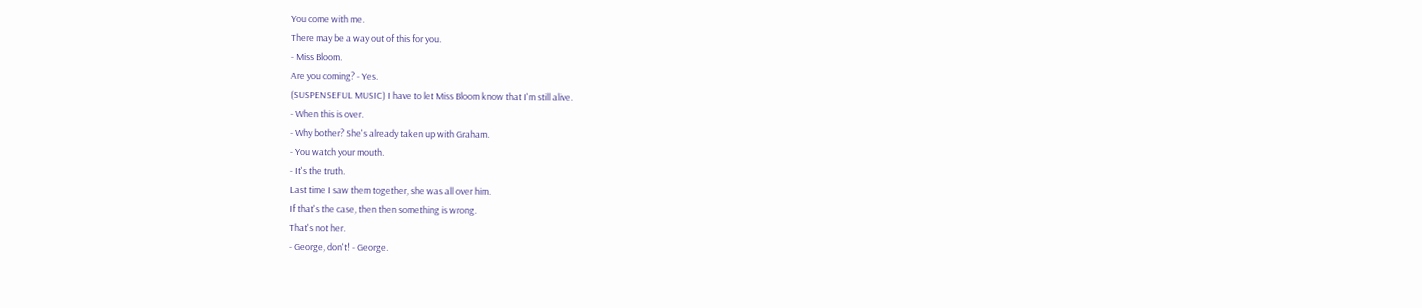You come with me.
There may be a way out of this for you.
- Miss Bloom.
Are you coming? - Yes.
(SUSPENSEFUL MUSIC) I have to let Miss Bloom know that I'm still alive.
- When this is over.
- Why bother? She's already taken up with Graham.
- You watch your mouth.
- It's the truth.
Last time I saw them together, she was all over him.
If that's the case, then then something is wrong.
That's not her.
- George, don't! - George.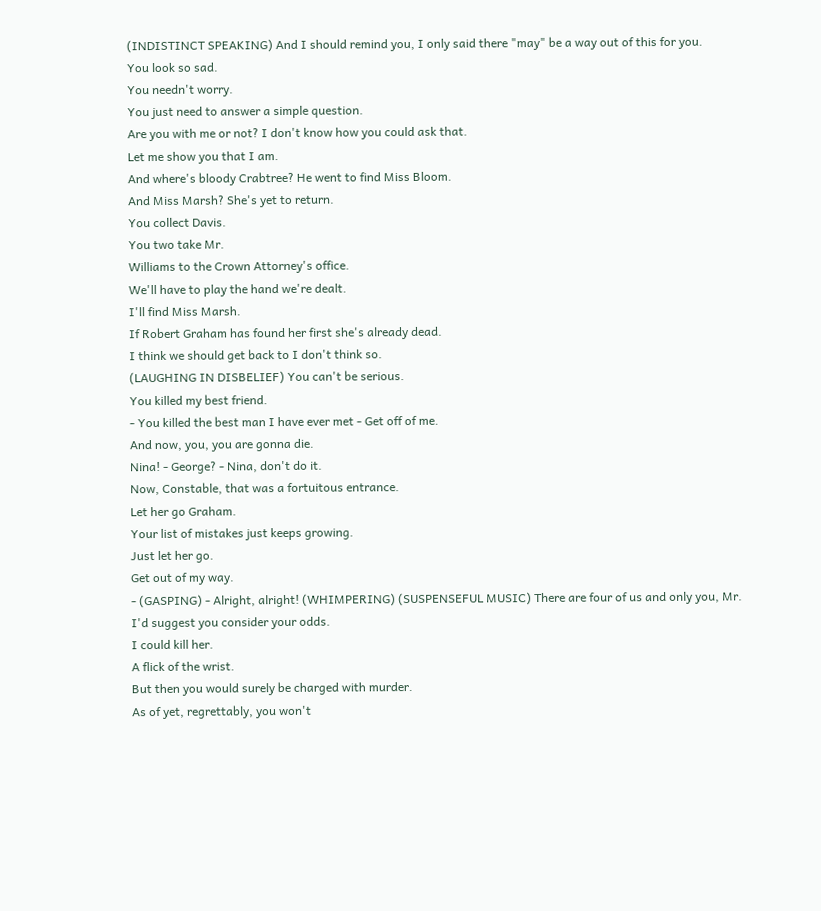(INDISTINCT SPEAKING) And I should remind you, I only said there "may" be a way out of this for you.
You look so sad.
You needn't worry.
You just need to answer a simple question.
Are you with me or not? I don't know how you could ask that.
Let me show you that I am.
And where's bloody Crabtree? He went to find Miss Bloom.
And Miss Marsh? She's yet to return.
You collect Davis.
You two take Mr.
Williams to the Crown Attorney's office.
We'll have to play the hand we're dealt.
I'll find Miss Marsh.
If Robert Graham has found her first she's already dead.
I think we should get back to I don't think so.
(LAUGHING IN DISBELIEF) You can't be serious.
You killed my best friend.
- You killed the best man I have ever met - Get off of me.
And now, you, you are gonna die.
Nina! - George? - Nina, don't do it.
Now, Constable, that was a fortuitous entrance.
Let her go Graham.
Your list of mistakes just keeps growing.
Just let her go.
Get out of my way.
- (GASPING) - Alright, alright! (WHIMPERING) (SUSPENSEFUL MUSIC) There are four of us and only you, Mr.
I'd suggest you consider your odds.
I could kill her.
A flick of the wrist.
But then you would surely be charged with murder.
As of yet, regrettably, you won't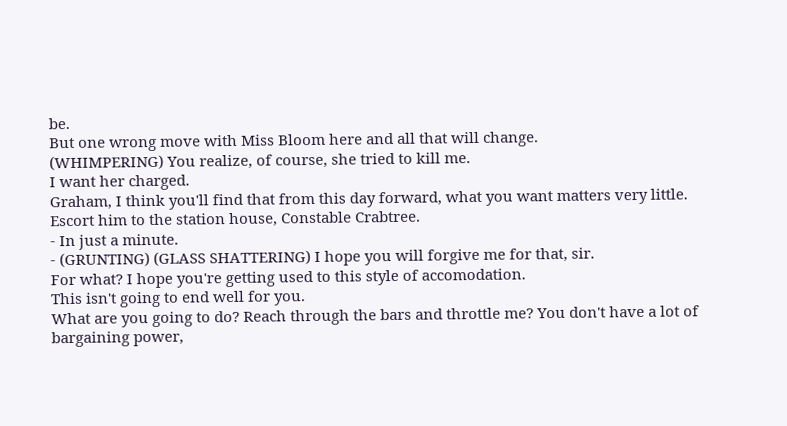be.
But one wrong move with Miss Bloom here and all that will change.
(WHIMPERING) You realize, of course, she tried to kill me.
I want her charged.
Graham, I think you'll find that from this day forward, what you want matters very little.
Escort him to the station house, Constable Crabtree.
- In just a minute.
- (GRUNTING) (GLASS SHATTERING) I hope you will forgive me for that, sir.
For what? I hope you're getting used to this style of accomodation.
This isn't going to end well for you.
What are you going to do? Reach through the bars and throttle me? You don't have a lot of bargaining power,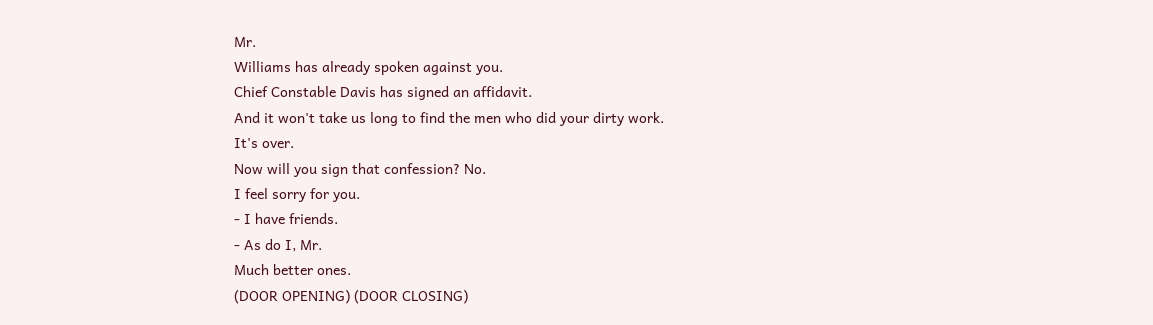Mr.
Williams has already spoken against you.
Chief Constable Davis has signed an affidavit.
And it won't take us long to find the men who did your dirty work.
It's over.
Now will you sign that confession? No.
I feel sorry for you.
- I have friends.
- As do I, Mr.
Much better ones.
(DOOR OPENING) (DOOR CLOSING)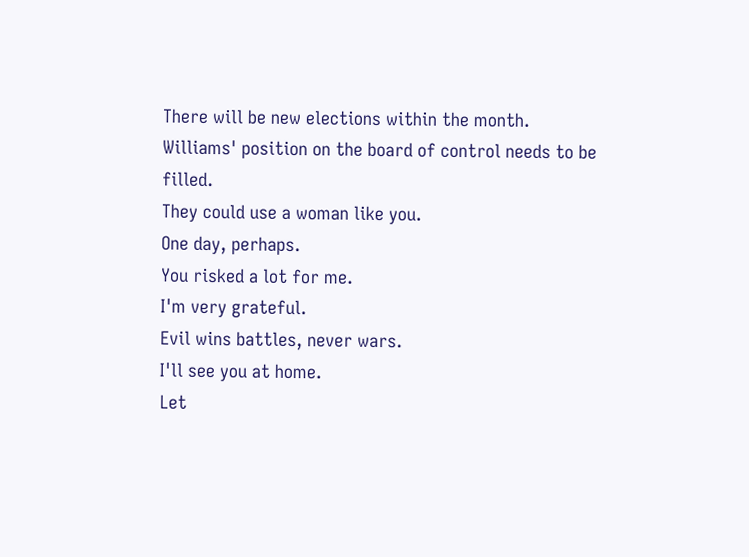There will be new elections within the month.
Williams' position on the board of control needs to be filled.
They could use a woman like you.
One day, perhaps.
You risked a lot for me.
I'm very grateful.
Evil wins battles, never wars.
I'll see you at home.
Let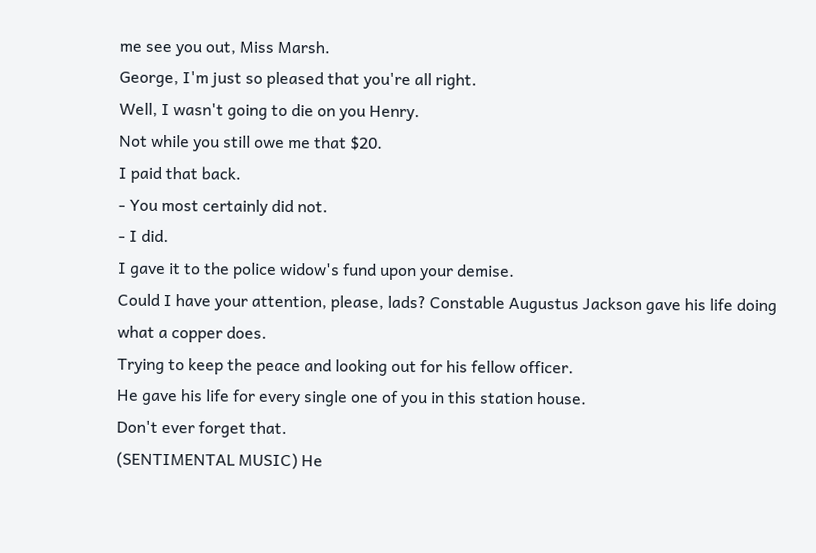me see you out, Miss Marsh.
George, I'm just so pleased that you're all right.
Well, I wasn't going to die on you Henry.
Not while you still owe me that $20.
I paid that back.
- You most certainly did not.
- I did.
I gave it to the police widow's fund upon your demise.
Could I have your attention, please, lads? Constable Augustus Jackson gave his life doing what a copper does.
Trying to keep the peace and looking out for his fellow officer.
He gave his life for every single one of you in this station house.
Don't ever forget that.
(SENTIMENTAL MUSIC) He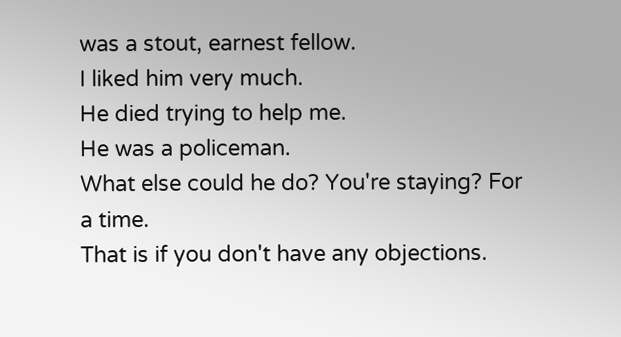was a stout, earnest fellow.
I liked him very much.
He died trying to help me.
He was a policeman.
What else could he do? You're staying? For a time.
That is if you don't have any objections.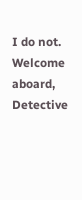I do not.
Welcome aboard, Detective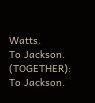Watts.
To Jackson.
(TOGETHER): To Jackson.